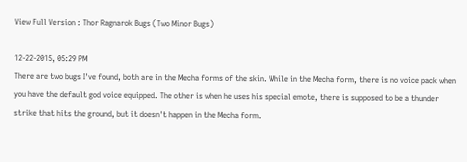View Full Version : Thor Ragnarok Bugs (Two Minor Bugs)

12-22-2015, 05:29 PM
There are two bugs I've found, both are in the Mecha forms of the skin. While in the Mecha form, there is no voice pack when you have the default god voice equipped. The other is when he uses his special emote, there is supposed to be a thunder strike that hits the ground, but it doesn't happen in the Mecha form.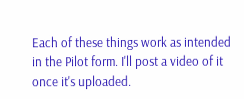Each of these things work as intended in the Pilot form. I'll post a video of it once it's uploaded.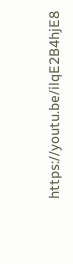https://youtu.be/ilqE2B4hjE8